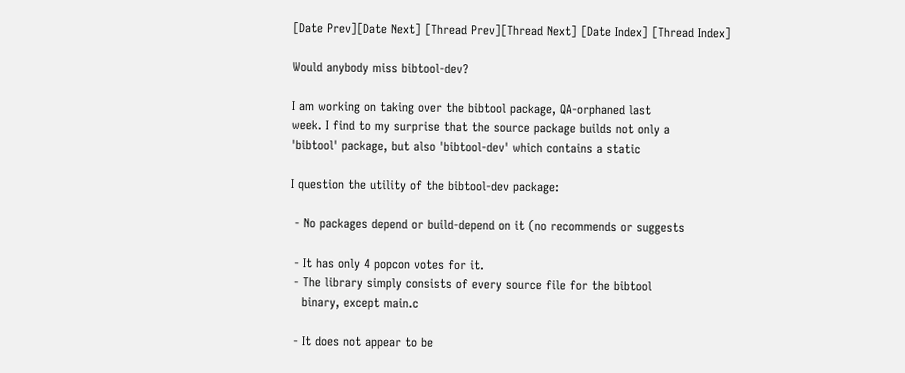[Date Prev][Date Next] [Thread Prev][Thread Next] [Date Index] [Thread Index]

Would anybody miss bibtool-dev?

I am working on taking over the bibtool package, QA-orphaned last
week. I find to my surprise that the source package builds not only a
'bibtool' package, but also 'bibtool-dev' which contains a static

I question the utility of the bibtool-dev package:

 - No packages depend or build-depend on it (no recommends or suggests

 - It has only 4 popcon votes for it.
 - The library simply consists of every source file for the bibtool
   binary, except main.c

 - It does not appear to be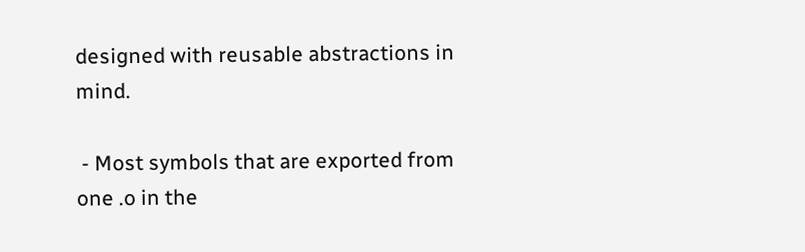designed with reusable abstractions in mind.

 - Most symbols that are exported from one .o in the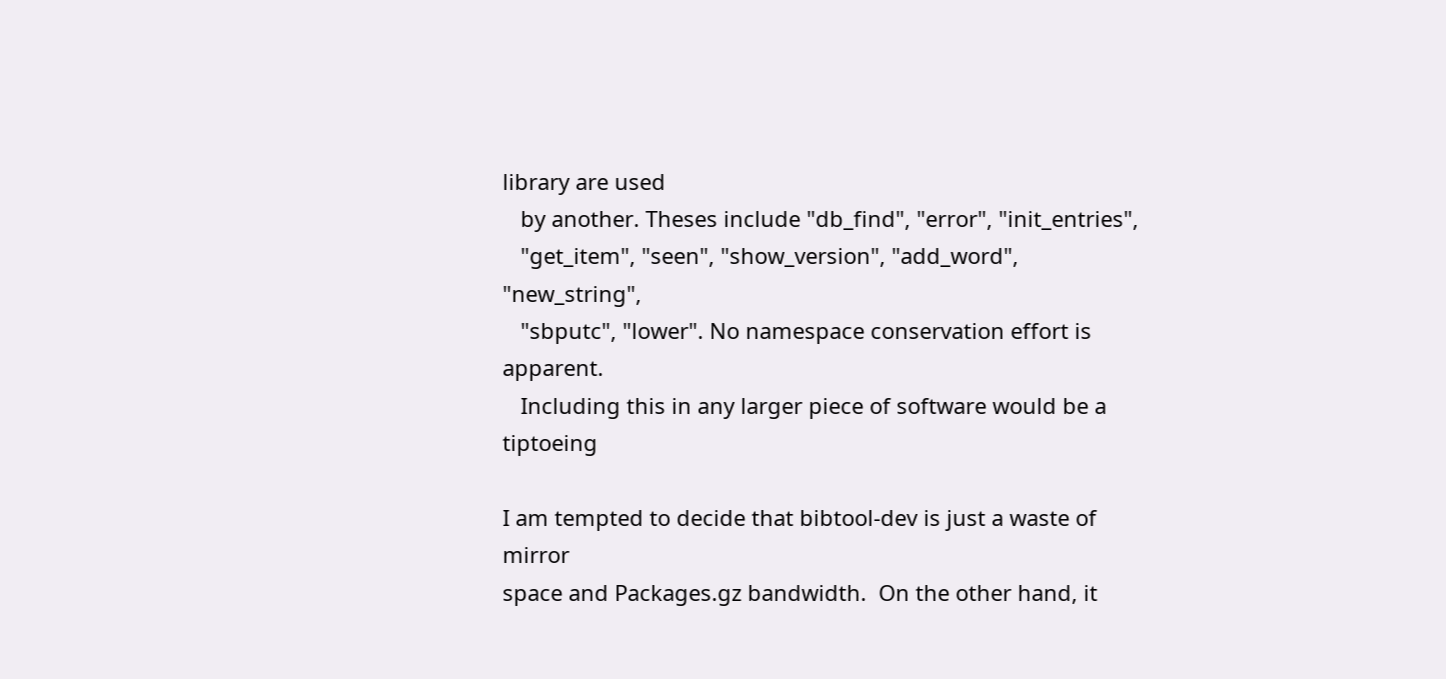library are used
   by another. Theses include "db_find", "error", "init_entries",
   "get_item", "seen", "show_version", "add_word", "new_string",
   "sbputc", "lower". No namespace conservation effort is apparent.
   Including this in any larger piece of software would be a tiptoeing

I am tempted to decide that bibtool-dev is just a waste of mirror
space and Packages.gz bandwidth.  On the other hand, it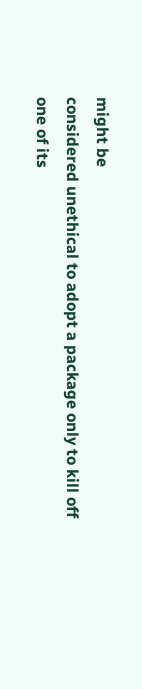might be
considered unethical to adopt a package only to kill off one of its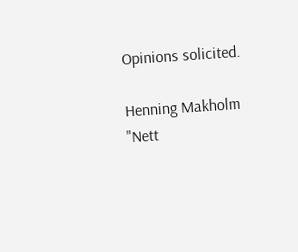Opinions solicited.

Henning Makholm                                                  "Nett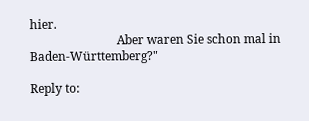hier.
                             Aber waren Sie schon mal in Baden-Württemberg?"

Reply to: